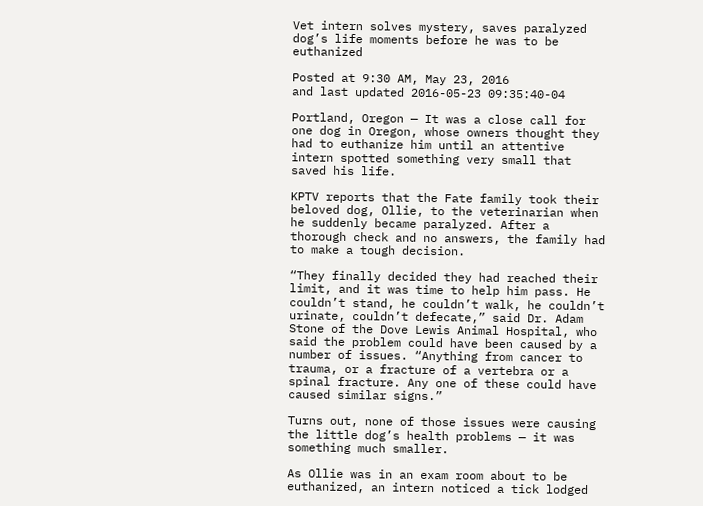Vet intern solves mystery, saves paralyzed dog’s life moments before he was to be euthanized

Posted at 9:30 AM, May 23, 2016
and last updated 2016-05-23 09:35:40-04

Portland, Oregon — It was a close call for one dog in Oregon, whose owners thought they had to euthanize him until an attentive intern spotted something very small that saved his life.

KPTV reports that the Fate family took their beloved dog, Ollie, to the veterinarian when he suddenly became paralyzed. After a thorough check and no answers, the family had to make a tough decision.

“They finally decided they had reached their limit, and it was time to help him pass. He couldn’t stand, he couldn’t walk, he couldn’t urinate, couldn’t defecate,” said Dr. Adam Stone of the Dove Lewis Animal Hospital, who said the problem could have been caused by a number of issues. “Anything from cancer to trauma, or a fracture of a vertebra or a spinal fracture. Any one of these could have caused similar signs.”

Turns out, none of those issues were causing the little dog’s health problems — it was something much smaller.

As Ollie was in an exam room about to be euthanized, an intern noticed a tick lodged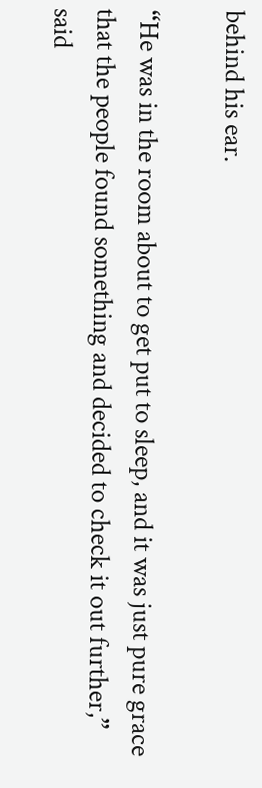behind his ear.

“He was in the room about to get put to sleep, and it was just pure grace that the people found something and decided to check it out further,” said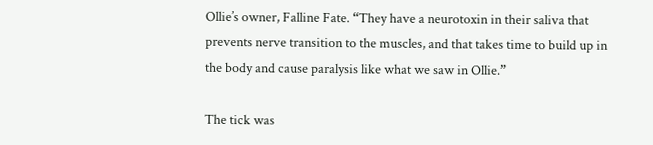Ollie’s owner, Falline Fate. “They have a neurotoxin in their saliva that prevents nerve transition to the muscles, and that takes time to build up in the body and cause paralysis like what we saw in Ollie.”

The tick was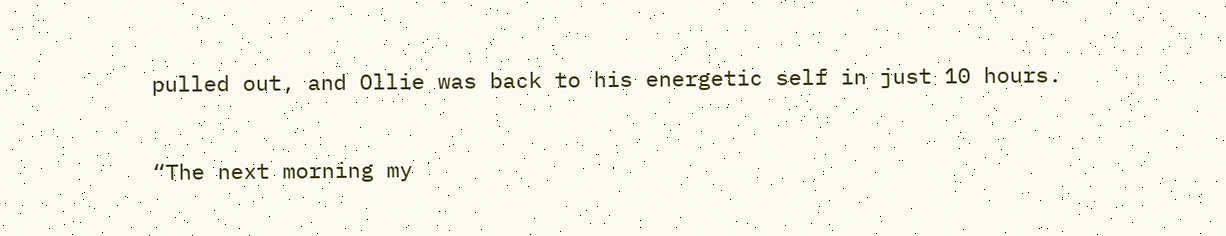pulled out, and Ollie was back to his energetic self in just 10 hours.

“The next morning my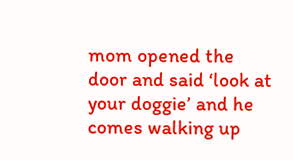mom opened the door and said ‘look at your doggie’ and he comes walking up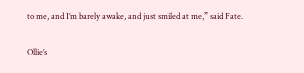to me, and I’m barely awake, and just smiled at me,” said Fate.

Ollie’s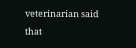veterinarian said that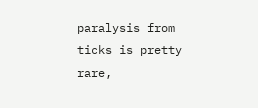paralysis from ticks is pretty rare,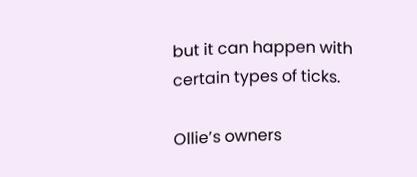but it can happen with certain types of ticks.

Ollie’s owners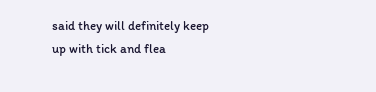said they will definitely keep up with tick and flea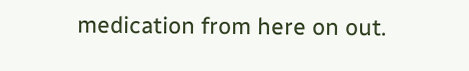medication from here on out.